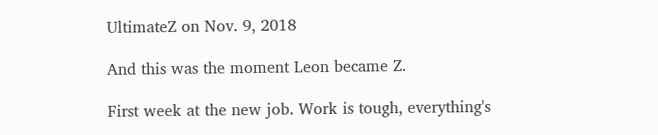UltimateZ on Nov. 9, 2018

And this was the moment Leon became Z.

First week at the new job. Work is tough, everything's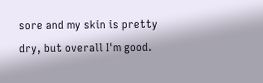sore and my skin is pretty dry, but overall I'm good.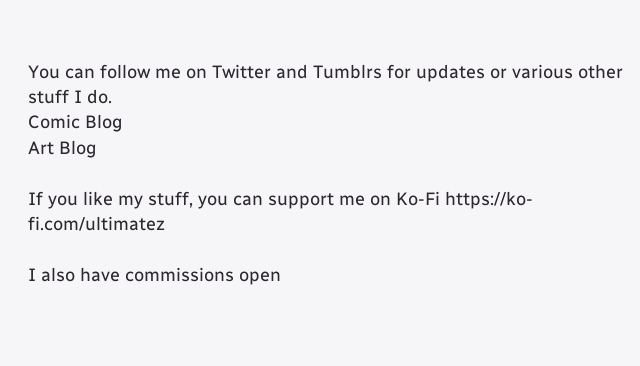You can follow me on Twitter and Tumblrs for updates or various other stuff I do.
Comic Blog
Art Blog

If you like my stuff, you can support me on Ko-Fi https://ko-fi.com/ultimatez

I also have commissions open